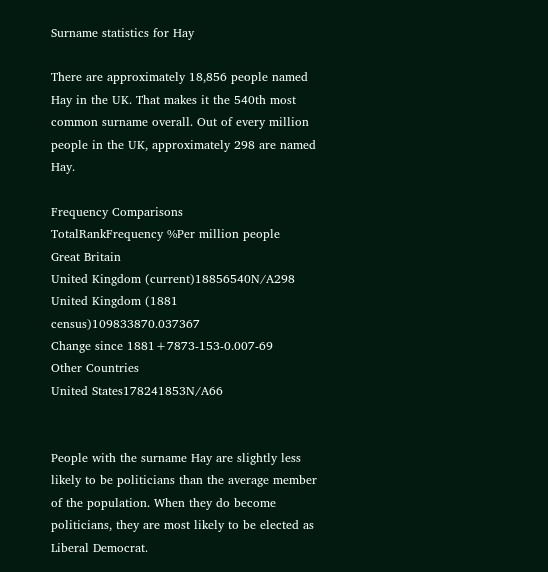Surname statistics for Hay

There are approximately 18,856 people named Hay in the UK. That makes it the 540th most common surname overall. Out of every million people in the UK, approximately 298 are named Hay.

Frequency Comparisons
TotalRankFrequency %Per million people
Great Britain
United Kingdom (current)18856540N/A298
United Kingdom (1881 census)109833870.037367
Change since 1881+7873-153-0.007-69
Other Countries
United States178241853N/A66


People with the surname Hay are slightly less likely to be politicians than the average member of the population. When they do become politicians, they are most likely to be elected as Liberal Democrat.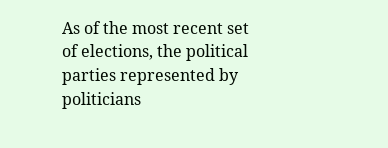As of the most recent set of elections, the political parties represented by politicians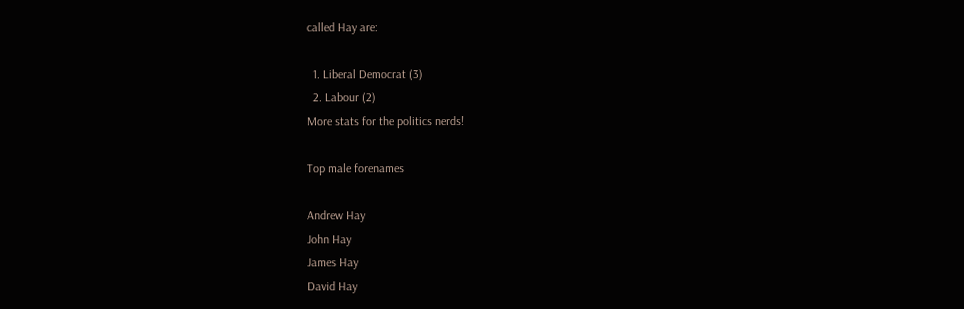called Hay are:

  1. Liberal Democrat (3)
  2. Labour (2)
More stats for the politics nerds!

Top male forenames

Andrew Hay
John Hay
James Hay
David Hay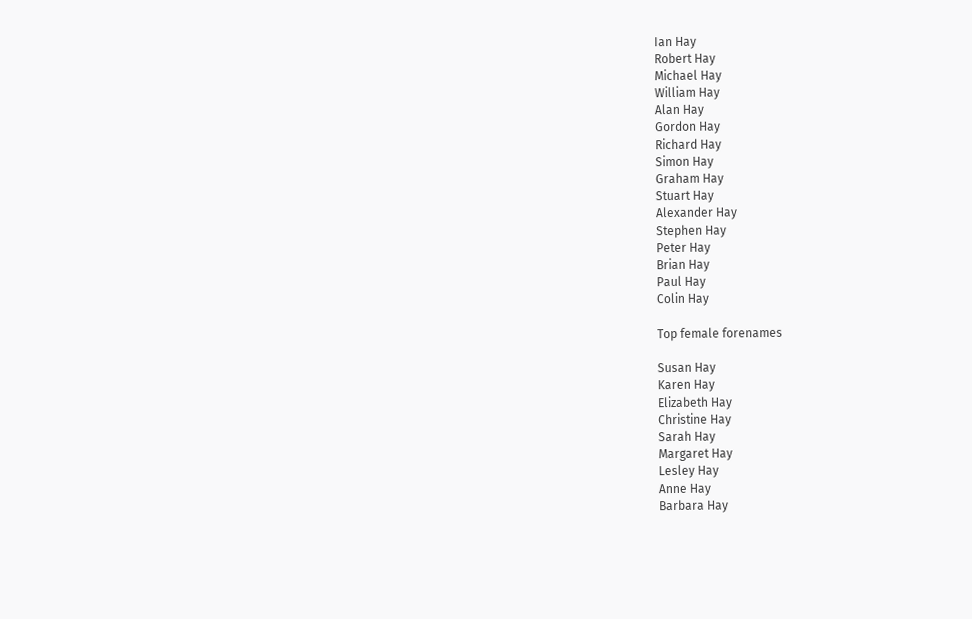Ian Hay
Robert Hay
Michael Hay
William Hay
Alan Hay
Gordon Hay
Richard Hay
Simon Hay
Graham Hay
Stuart Hay
Alexander Hay
Stephen Hay
Peter Hay
Brian Hay
Paul Hay
Colin Hay

Top female forenames

Susan Hay
Karen Hay
Elizabeth Hay
Christine Hay
Sarah Hay
Margaret Hay
Lesley Hay
Anne Hay
Barbara Hay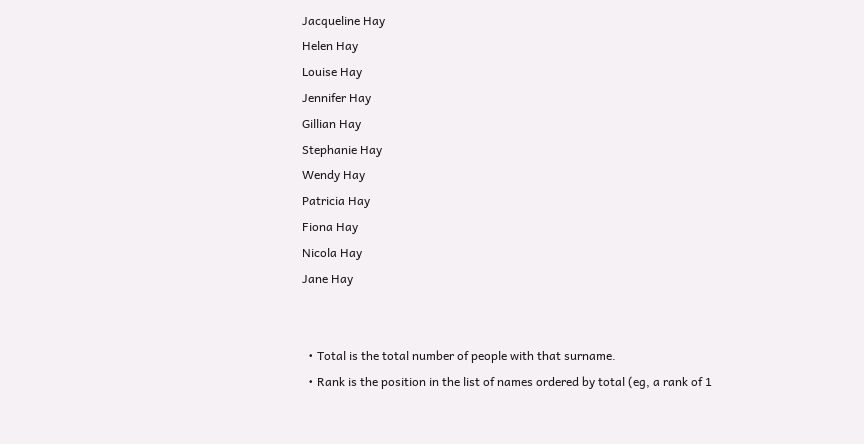Jacqueline Hay
Helen Hay
Louise Hay
Jennifer Hay
Gillian Hay
Stephanie Hay
Wendy Hay
Patricia Hay
Fiona Hay
Nicola Hay
Jane Hay


  • Total is the total number of people with that surname.
  • Rank is the position in the list of names ordered by total (eg, a rank of 1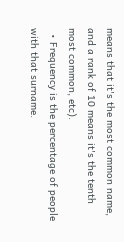means that it's the most common name, and a rank of 10 means it's the tenth most common, etc).
  • Frequency is the percentage of people with that surname.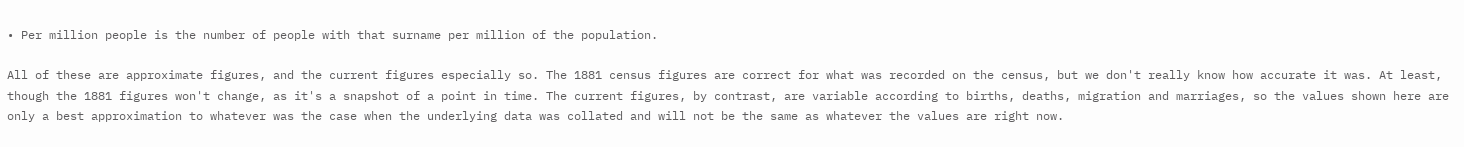• Per million people is the number of people with that surname per million of the population.

All of these are approximate figures, and the current figures especially so. The 1881 census figures are correct for what was recorded on the census, but we don't really know how accurate it was. At least, though the 1881 figures won't change, as it's a snapshot of a point in time. The current figures, by contrast, are variable according to births, deaths, migration and marriages, so the values shown here are only a best approximation to whatever was the case when the underlying data was collated and will not be the same as whatever the values are right now.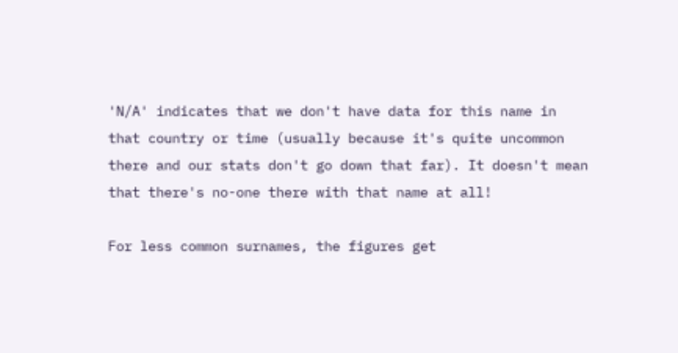'N/A' indicates that we don't have data for this name in that country or time (usually because it's quite uncommon there and our stats don't go down that far). It doesn't mean that there's no-one there with that name at all!

For less common surnames, the figures get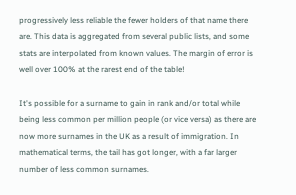progressively less reliable the fewer holders of that name there are. This data is aggregated from several public lists, and some stats are interpolated from known values. The margin of error is well over 100% at the rarest end of the table!

It's possible for a surname to gain in rank and/or total while being less common per million people (or vice versa) as there are now more surnames in the UK as a result of immigration. In mathematical terms, the tail has got longer, with a far larger number of less common surnames.